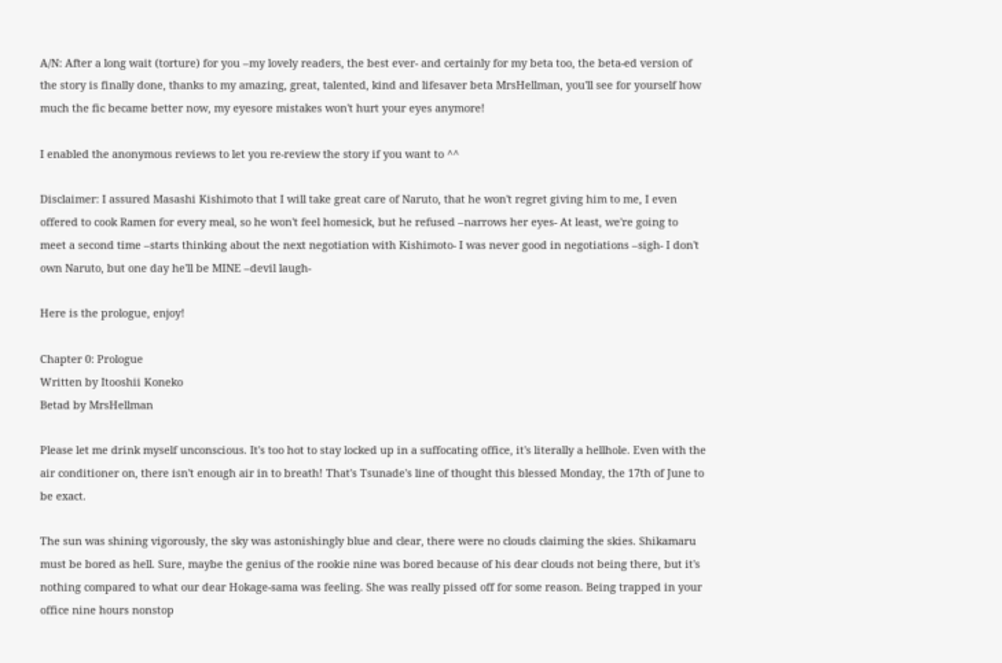A/N: After a long wait (torture) for you –my lovely readers, the best ever- and certainly for my beta too, the beta-ed version of the story is finally done, thanks to my amazing, great, talented, kind and lifesaver beta MrsHellman, you'll see for yourself how much the fic became better now, my eyesore mistakes won't hurt your eyes anymore!

I enabled the anonymous reviews to let you re-review the story if you want to ^^

Disclaimer: I assured Masashi Kishimoto that I will take great care of Naruto, that he won't regret giving him to me, I even offered to cook Ramen for every meal, so he won't feel homesick, but he refused –narrows her eyes- At least, we're going to meet a second time –starts thinking about the next negotiation with Kishimoto- I was never good in negotiations –sigh- I don't own Naruto, but one day he'll be MINE –devil laugh-

Here is the prologue, enjoy!

Chapter 0: Prologue
Written by Itooshii Koneko
Betad by MrsHellman

Please let me drink myself unconscious. It's too hot to stay locked up in a suffocating office, it's literally a hellhole. Even with the air conditioner on, there isn't enough air in to breath! That's Tsunade's line of thought this blessed Monday, the 17th of June to be exact.

The sun was shining vigorously, the sky was astonishingly blue and clear, there were no clouds claiming the skies. Shikamaru must be bored as hell. Sure, maybe the genius of the rookie nine was bored because of his dear clouds not being there, but it's nothing compared to what our dear Hokage-sama was feeling. She was really pissed off for some reason. Being trapped in your office nine hours nonstop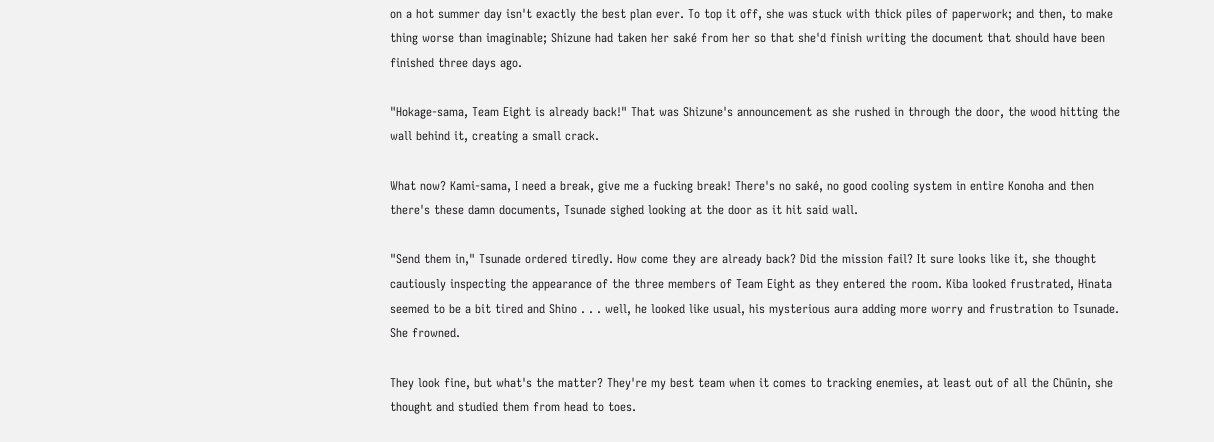on a hot summer day isn't exactly the best plan ever. To top it off, she was stuck with thick piles of paperwork; and then, to make thing worse than imaginable; Shizune had taken her saké from her so that she'd finish writing the document that should have been finished three days ago.

"Hokage-sama, Team Eight is already back!" That was Shizune's announcement as she rushed in through the door, the wood hitting the wall behind it, creating a small crack.

What now? Kami-sama, I need a break, give me a fucking break! There's no saké, no good cooling system in entire Konoha and then there's these damn documents, Tsunade sighed looking at the door as it hit said wall.

"Send them in," Tsunade ordered tiredly. How come they are already back? Did the mission fail? It sure looks like it, she thought cautiously inspecting the appearance of the three members of Team Eight as they entered the room. Kiba looked frustrated, Hinata seemed to be a bit tired and Shino . . . well, he looked like usual, his mysterious aura adding more worry and frustration to Tsunade. She frowned.

They look fine, but what's the matter? They're my best team when it comes to tracking enemies, at least out of all the Chūnin, she thought and studied them from head to toes.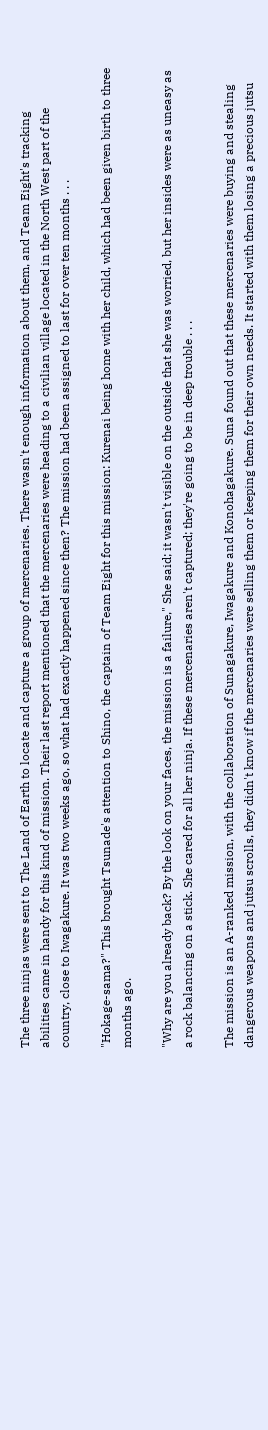The three ninjas were sent to The Land of Earth to locate and capture a group of mercenaries. There wasn't enough information about them, and Team Eight's tracking abilities came in handy for this kind of mission. Their last report mentioned that the mercenaries were heading to a civilian village located in the North West part of the country, close to Iwagakure. It was two weeks ago, so what had exactly happened since then? The mission had been assigned to last for over ten months . . .

"Hokage-sama?" This brought Tsunade's attention to Shino, the captain of Team Eight for this mission: Kurenai being home with her child, which had been given birth to three months ago.

"Why are you already back? By the look on your faces, the mission is a failure," She said; it wasn't visible on the outside that she was worried, but her insides were as uneasy as a rock balancing on a stick. She cared for all her ninja. If these mercenaries aren't captured; they're going to be in deep trouble . . .

The mission is an A-ranked mission, with the collaboration of Sunagakure, Iwagakure and Konohagakure. Suna found out that these mercenaries were buying and stealing dangerous weapons and jutsu scrolls, they didn't know if the mercenaries were selling them or keeping them for their own needs. It started with them losing a precious jutsu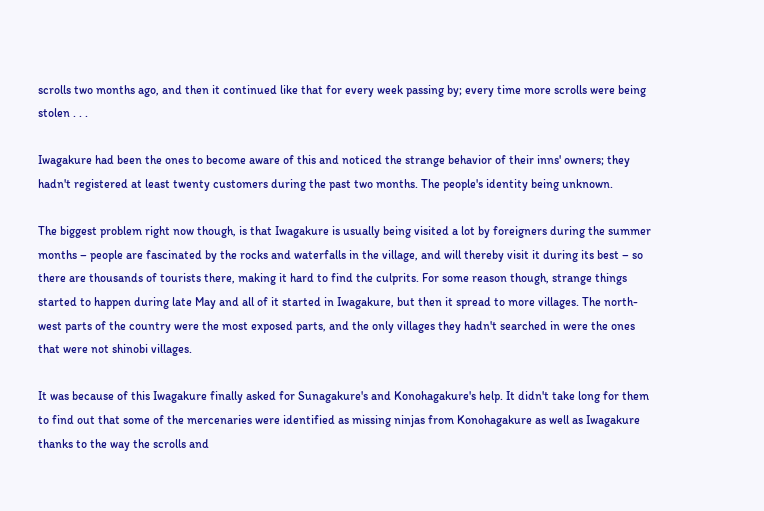scrolls two months ago, and then it continued like that for every week passing by; every time more scrolls were being stolen . . .

Iwagakure had been the ones to become aware of this and noticed the strange behavior of their inns' owners; they hadn't registered at least twenty customers during the past two months. The people's identity being unknown.

The biggest problem right now though, is that Iwagakure is usually being visited a lot by foreigners during the summer months – people are fascinated by the rocks and waterfalls in the village, and will thereby visit it during its best – so there are thousands of tourists there, making it hard to find the culprits. For some reason though, strange things started to happen during late May and all of it started in Iwagakure, but then it spread to more villages. The north-west parts of the country were the most exposed parts, and the only villages they hadn't searched in were the ones that were not shinobi villages.

It was because of this Iwagakure finally asked for Sunagakure's and Konohagakure's help. It didn't take long for them to find out that some of the mercenaries were identified as missing ninjas from Konohagakure as well as Iwagakure thanks to the way the scrolls and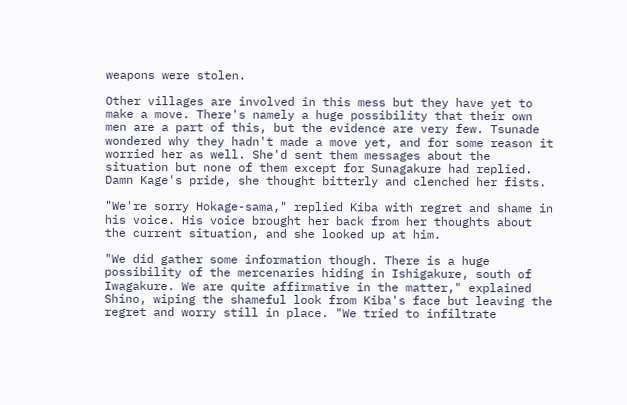weapons were stolen.

Other villages are involved in this mess but they have yet to make a move. There's namely a huge possibility that their own men are a part of this, but the evidence are very few. Tsunade wondered why they hadn't made a move yet, and for some reason it worried her as well. She'd sent them messages about the situation but none of them except for Sunagakure had replied. Damn Kage's pride, she thought bitterly and clenched her fists.

"We're sorry Hokage-sama," replied Kiba with regret and shame in his voice. His voice brought her back from her thoughts about the current situation, and she looked up at him.

"We did gather some information though. There is a huge possibility of the mercenaries hiding in Ishigakure, south of Iwagakure. We are quite affirmative in the matter," explained Shino, wiping the shameful look from Kiba's face but leaving the regret and worry still in place. "We tried to infiltrate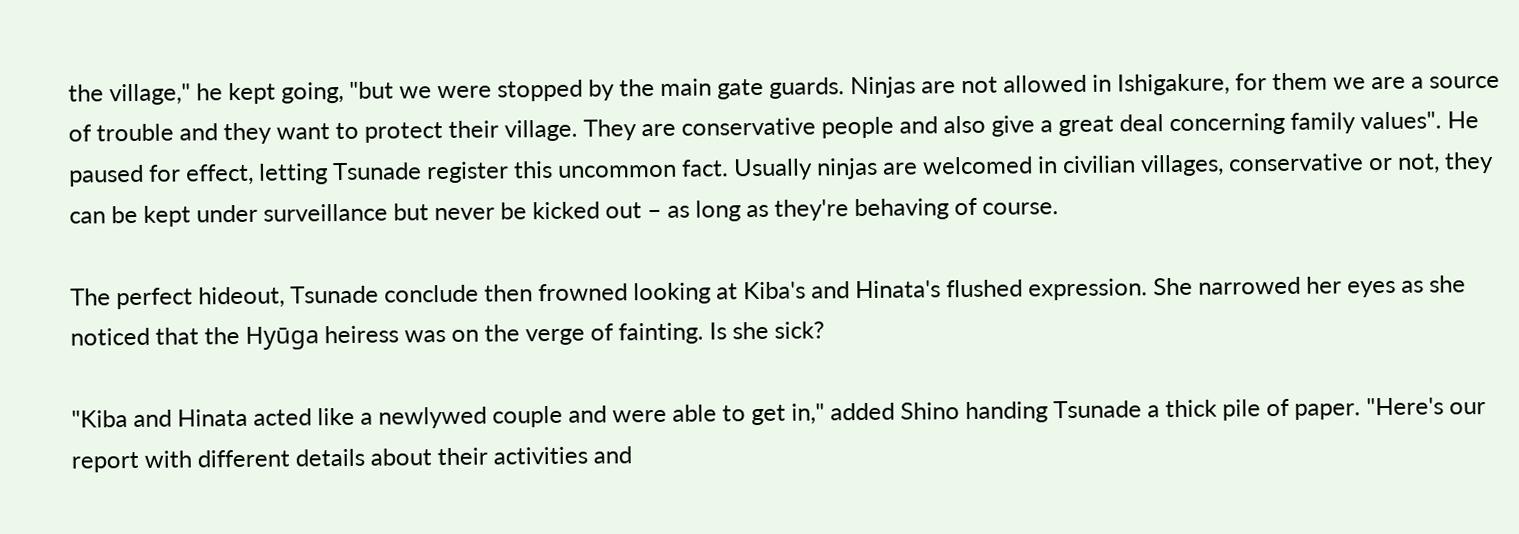the village," he kept going, "but we were stopped by the main gate guards. Ninjas are not allowed in Ishigakure, for them we are a source of trouble and they want to protect their village. They are conservative people and also give a great deal concerning family values". He paused for effect, letting Tsunade register this uncommon fact. Usually ninjas are welcomed in civilian villages, conservative or not, they can be kept under surveillance but never be kicked out – as long as they're behaving of course.

The perfect hideout, Tsunade conclude then frowned looking at Kiba's and Hinata's flushed expression. She narrowed her eyes as she noticed that the Hyūga heiress was on the verge of fainting. Is she sick?

"Kiba and Hinata acted like a newlywed couple and were able to get in," added Shino handing Tsunade a thick pile of paper. "Here's our report with different details about their activities and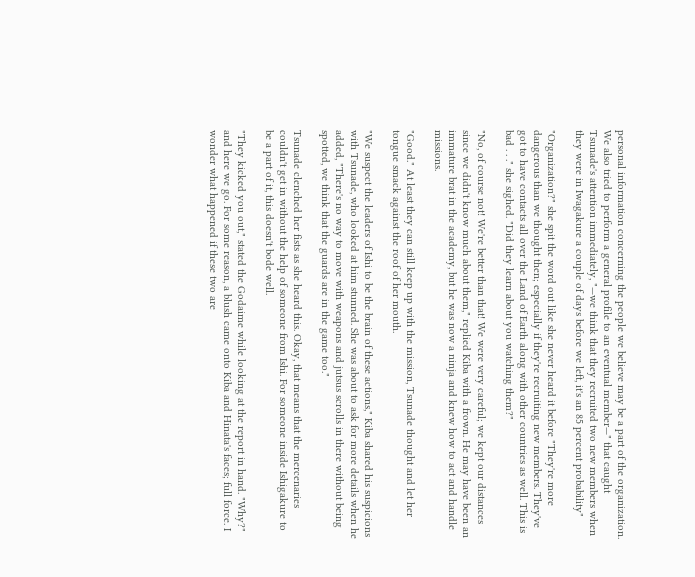personal information concerning the people we believe may be a part of the organization. We also tried to perform a general profile to an eventual member—" that caught Tsunade's attention immediately, "—we think that they recruited two new members when they were in Iwagakure a couple of days before we left, it's an 85 percent probability"

"Organization?" she spit the word out like she never heard it before "They're more dangerous than we thought then; especially if they're recruiting new members. They've got to have contacts all over the Land of Earth along with other countries as well. This is bad . . ." she sighed. "Did they learn about you watching them?"

"No, of course not! We're better than that! We were very careful; we kept our distances since we didn't know much about them," replied Kiba with a frown. He may have been an immature brat in the academy, but he was now a ninja and knew how to act and handle missions.

"Good." At least they can still keep up with the mission, Tsunade thought and let her tongue smack against the roof of her mouth.

"We suspect the leaders of Ishi to be the brain of these actions," Kiba shared his suspicions with Tsunade, who looked at him stunned. She was about to ask for more details when he added, "There's no way to move with weapons and jutsus scrolls in there without being spotted, we think that the guards are in the game too."

Tsunade clenched her fists as she heard this. Okay, that means that the mercenaries couldn't get in without the help of someone from Ishi. For someone inside Ishigakure to be a part of it, this doesn't bode well.

"They kicked you out," stated the Godaime while looking at the report in hand. "Why?" and here we go. For some reason, a blush came onto Kiba and Hinata's faces; full force. I wonder what happened if these two are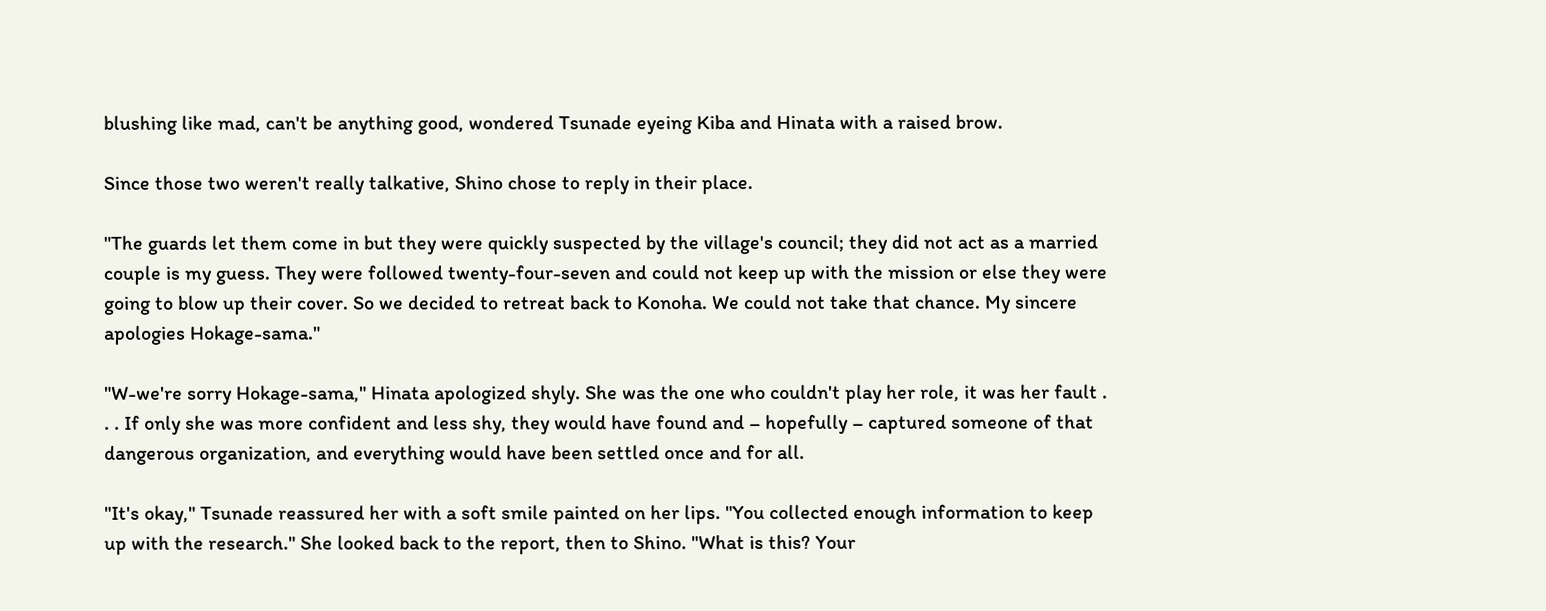blushing like mad, can't be anything good, wondered Tsunade eyeing Kiba and Hinata with a raised brow.

Since those two weren't really talkative, Shino chose to reply in their place.

"The guards let them come in but they were quickly suspected by the village's council; they did not act as a married couple is my guess. They were followed twenty-four-seven and could not keep up with the mission or else they were going to blow up their cover. So we decided to retreat back to Konoha. We could not take that chance. My sincere apologies Hokage-sama."

"W-we're sorry Hokage-sama," Hinata apologized shyly. She was the one who couldn't play her role, it was her fault . . . If only she was more confident and less shy, they would have found and – hopefully – captured someone of that dangerous organization, and everything would have been settled once and for all.

"It's okay," Tsunade reassured her with a soft smile painted on her lips. "You collected enough information to keep up with the research." She looked back to the report, then to Shino. "What is this? Your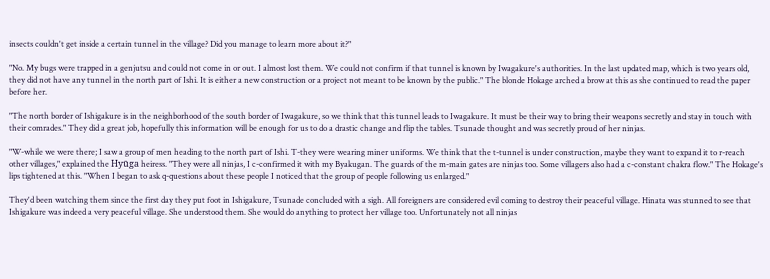insects couldn't get inside a certain tunnel in the village? Did you manage to learn more about it?"

"No. My bugs were trapped in a genjutsu and could not come in or out. I almost lost them. We could not confirm if that tunnel is known by Iwagakure's authorities. In the last updated map, which is two years old, they did not have any tunnel in the north part of Ishi. It is either a new construction or a project not meant to be known by the public." The blonde Hokage arched a brow at this as she continued to read the paper before her.

"The north border of Ishigakure is in the neighborhood of the south border of Iwagakure, so we think that this tunnel leads to Iwagakure. It must be their way to bring their weapons secretly and stay in touch with their comrades." They did a great job, hopefully this information will be enough for us to do a drastic change and flip the tables. Tsunade thought and was secretly proud of her ninjas.

"W-while we were there; I saw a group of men heading to the north part of Ishi. T-they were wearing miner uniforms. We think that the t-tunnel is under construction, maybe they want to expand it to r-reach other villages," explained the Hyūga heiress. "They were all ninjas, I c-confirmed it with my Byakugan. The guards of the m-main gates are ninjas too. Some villagers also had a c-constant chakra flow." The Hokage's lips tightened at this. "When I began to ask q-questions about these people I noticed that the group of people following us enlarged."

They'd been watching them since the first day they put foot in Ishigakure, Tsunade concluded with a sigh. All foreigners are considered evil coming to destroy their peaceful village. Hinata was stunned to see that Ishigakure was indeed a very peaceful village. She understood them. She would do anything to protect her village too. Unfortunately not all ninjas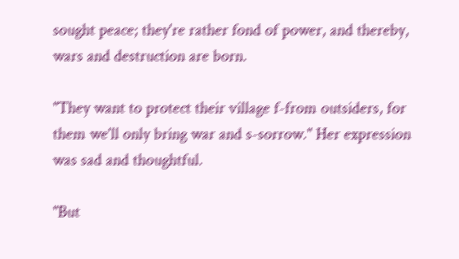sought peace; they're rather fond of power, and thereby, wars and destruction are born.

"They want to protect their village f-from outsiders, for them we'll only bring war and s-sorrow." Her expression was sad and thoughtful.

"But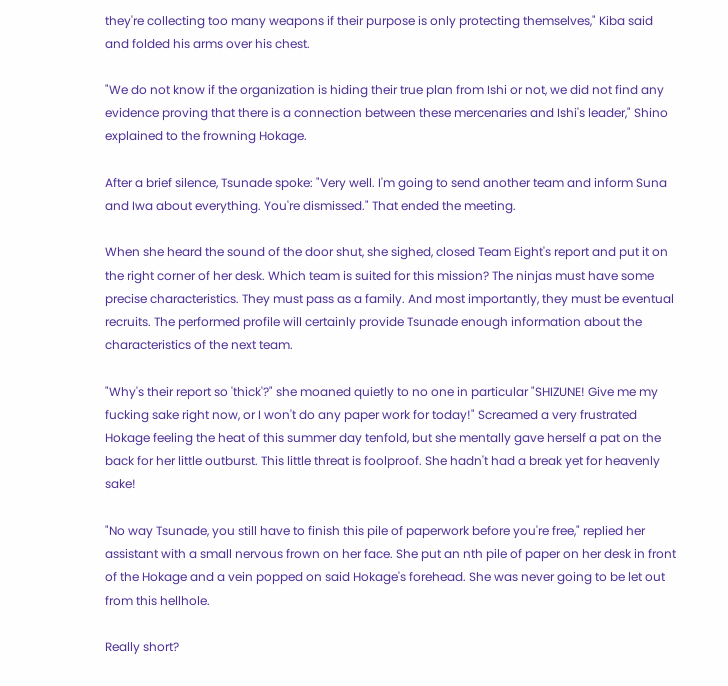they're collecting too many weapons if their purpose is only protecting themselves," Kiba said and folded his arms over his chest.

"We do not know if the organization is hiding their true plan from Ishi or not, we did not find any evidence proving that there is a connection between these mercenaries and Ishi's leader," Shino explained to the frowning Hokage.

After a brief silence, Tsunade spoke: "Very well. I'm going to send another team and inform Suna and Iwa about everything. You're dismissed." That ended the meeting.

When she heard the sound of the door shut, she sighed, closed Team Eight's report and put it on the right corner of her desk. Which team is suited for this mission? The ninjas must have some precise characteristics. They must pass as a family. And most importantly, they must be eventual recruits. The performed profile will certainly provide Tsunade enough information about the characteristics of the next team.

"Why's their report so 'thick'?" she moaned quietly to no one in particular "SHIZUNE! Give me my fucking sake right now, or I won't do any paper work for today!" Screamed a very frustrated Hokage feeling the heat of this summer day tenfold, but she mentally gave herself a pat on the back for her little outburst. This little threat is foolproof. She hadn't had a break yet for heavenly sake!

"No way Tsunade, you still have to finish this pile of paperwork before you're free," replied her assistant with a small nervous frown on her face. She put an nth pile of paper on her desk in front of the Hokage and a vein popped on said Hokage's forehead. She was never going to be let out from this hellhole.

Really short?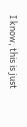I know, this is just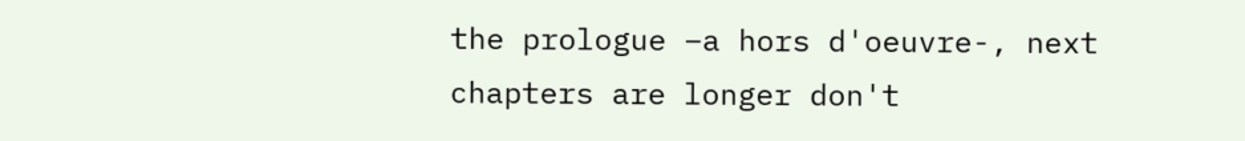the prologue –a hors d'oeuvre-, next chapters are longer don't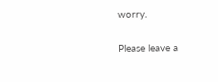worry.

Please leave a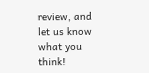review, and let us know what you think!